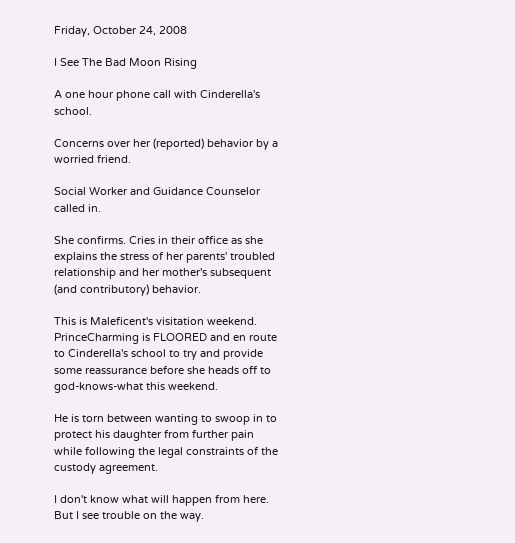Friday, October 24, 2008

I See The Bad Moon Rising

A one hour phone call with Cinderella's school.

Concerns over her (reported) behavior by a worried friend.

Social Worker and Guidance Counselor called in.

She confirms. Cries in their office as she explains the stress of her parents' troubled relationship and her mother's subsequent (and contributory) behavior.

This is Maleficent's visitation weekend. PrinceCharming is FLOORED and en route to Cinderella's school to try and provide some reassurance before she heads off to god-knows-what this weekend.

He is torn between wanting to swoop in to protect his daughter from further pain while following the legal constraints of the custody agreement.

I don't know what will happen from here. But I see trouble on the way.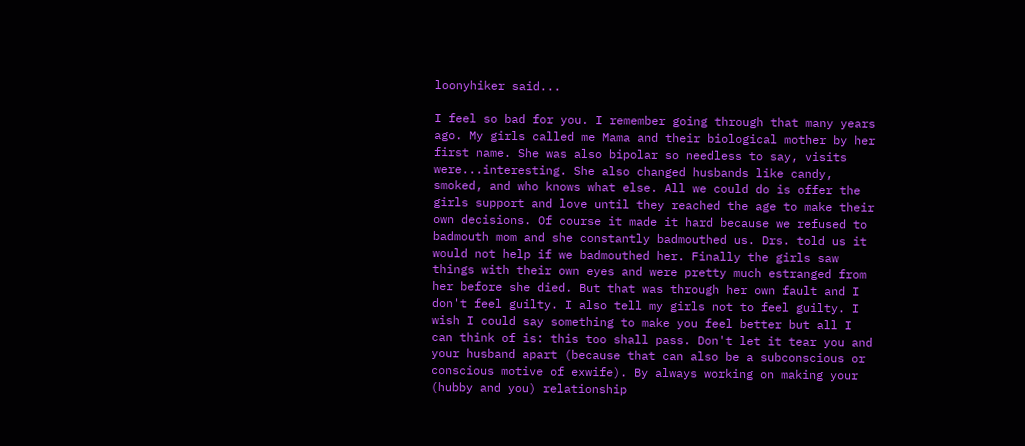loonyhiker said...

I feel so bad for you. I remember going through that many years ago. My girls called me Mama and their biological mother by her first name. She was also bipolar so needless to say, visits were...interesting. She also changed husbands like candy, smoked, and who knows what else. All we could do is offer the girls support and love until they reached the age to make their own decisions. Of course it made it hard because we refused to badmouth mom and she constantly badmouthed us. Drs. told us it would not help if we badmouthed her. Finally the girls saw things with their own eyes and were pretty much estranged from her before she died. But that was through her own fault and I don't feel guilty. I also tell my girls not to feel guilty. I wish I could say something to make you feel better but all I can think of is: this too shall pass. Don't let it tear you and your husband apart (because that can also be a subconscious or conscious motive of exwife). By always working on making your (hubby and you) relationship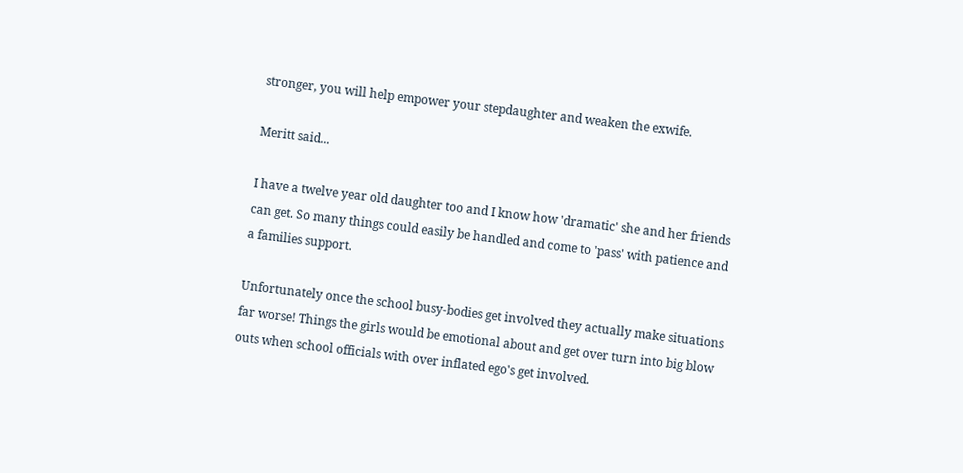stronger, you will help empower your stepdaughter and weaken the exwife.

Meritt said...

I have a twelve year old daughter too and I know how 'dramatic' she and her friends can get. So many things could easily be handled and come to 'pass' with patience and a families support.

Unfortunately once the school busy-bodies get involved they actually make situations far worse! Things the girls would be emotional about and get over turn into big blow outs when school officials with over inflated ego's get involved.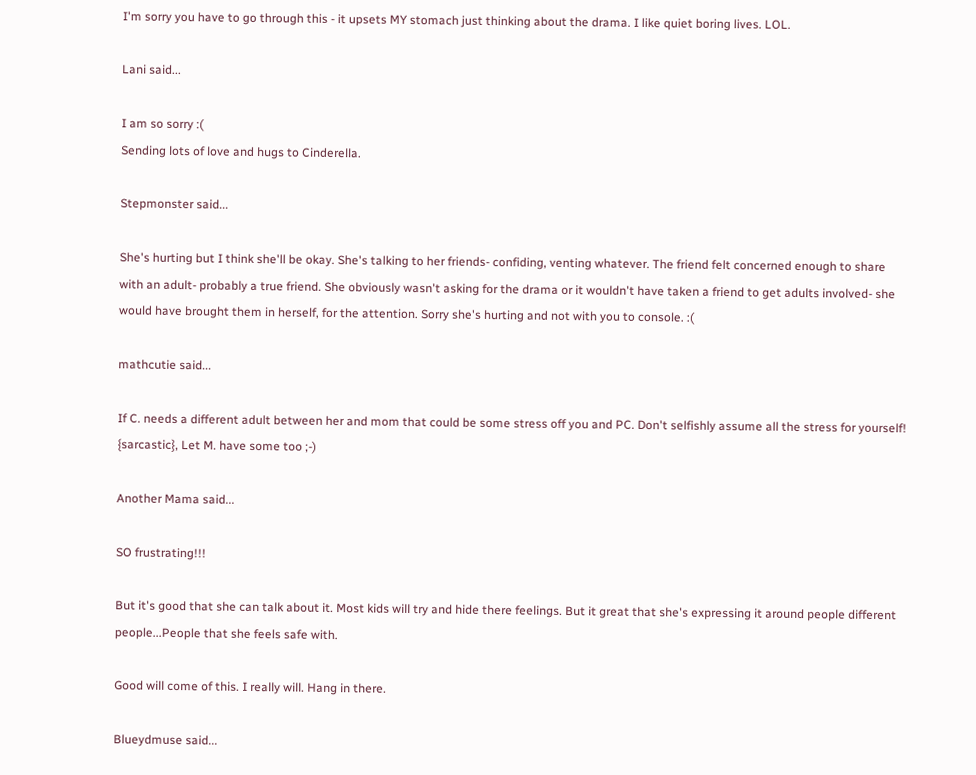I'm sorry you have to go through this - it upsets MY stomach just thinking about the drama. I like quiet boring lives. LOL.

Lani said...

I am so sorry :(
Sending lots of love and hugs to Cinderella.

Stepmonster said...

She's hurting but I think she'll be okay. She's talking to her friends- confiding, venting whatever. The friend felt concerned enough to share with an adult- probably a true friend. She obviously wasn't asking for the drama or it wouldn't have taken a friend to get adults involved- she would have brought them in herself, for the attention. Sorry she's hurting and not with you to console. :(

mathcutie said...

If C. needs a different adult between her and mom that could be some stress off you and PC. Don't selfishly assume all the stress for yourself! {sarcastic}, Let M. have some too ;-)

Another Mama said...

SO frustrating!!!

But it's good that she can talk about it. Most kids will try and hide there feelings. But it great that she's expressing it around people different people...People that she feels safe with.

Good will come of this. I really will. Hang in there.

Blueydmuse said...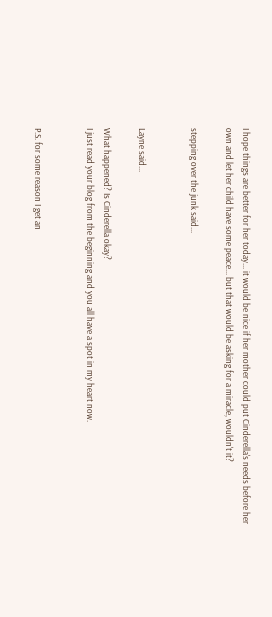I hope things are better for her today... it would be nice if her mother could put Cinderella's needs before her own and let her child have some peace... but that would be asking for a miracle, wouldn't it?

stepping over the junk said...


Layne said...

What happened? Is Cinderella okay?
I just read your blog from the beginning and you all have a spot in my heart now.


P.S. for some reason I get an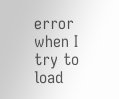error when I try to load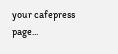your cafepress page...